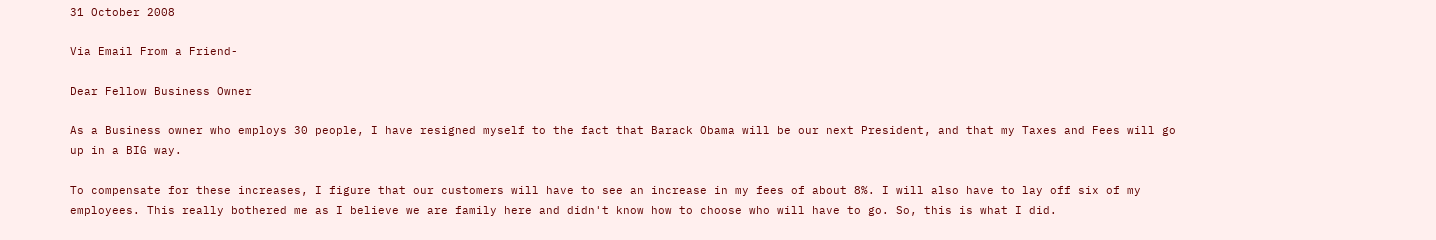31 October 2008

Via Email From a Friend-

Dear Fellow Business Owner

As a Business owner who employs 30 people, I have resigned myself to the fact that Barack Obama will be our next President, and that my Taxes and Fees will go up in a BIG way.

To compensate for these increases, I figure that our customers will have to see an increase in my fees of about 8%. I will also have to lay off six of my employees. This really bothered me as I believe we are family here and didn't know how to choose who will have to go. So, this is what I did.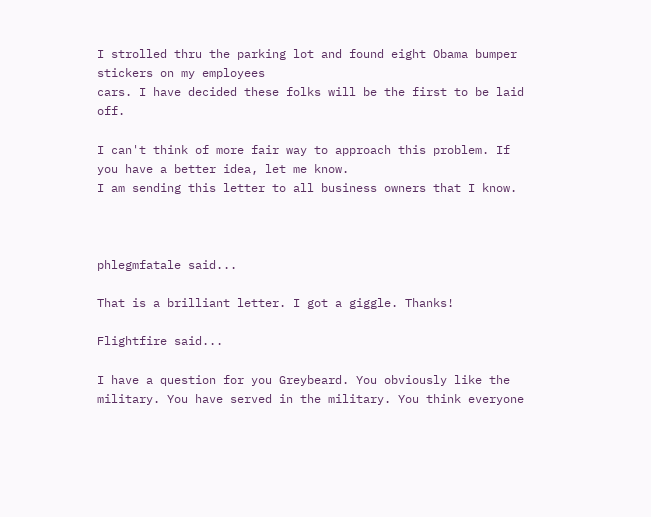I strolled thru the parking lot and found eight Obama bumper stickers on my employees
cars. I have decided these folks will be the first to be laid off.

I can't think of more fair way to approach this problem. If you have a better idea, let me know.
I am sending this letter to all business owners that I know.



phlegmfatale said...

That is a brilliant letter. I got a giggle. Thanks!

Flightfire said...

I have a question for you Greybeard. You obviously like the military. You have served in the military. You think everyone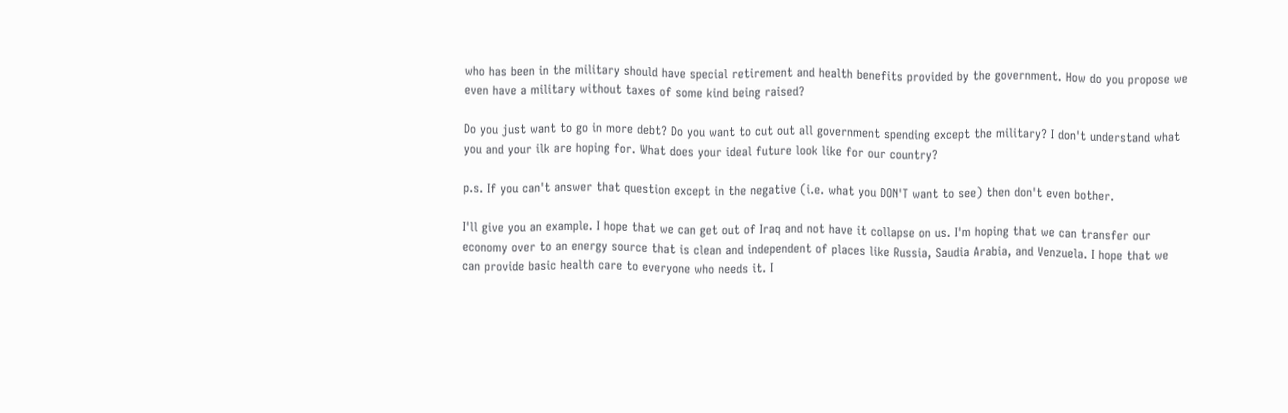who has been in the military should have special retirement and health benefits provided by the government. How do you propose we even have a military without taxes of some kind being raised?

Do you just want to go in more debt? Do you want to cut out all government spending except the military? I don't understand what you and your ilk are hoping for. What does your ideal future look like for our country?

p.s. If you can't answer that question except in the negative (i.e. what you DON'T want to see) then don't even bother.

I'll give you an example. I hope that we can get out of Iraq and not have it collapse on us. I'm hoping that we can transfer our economy over to an energy source that is clean and independent of places like Russia, Saudia Arabia, and Venzuela. I hope that we can provide basic health care to everyone who needs it. I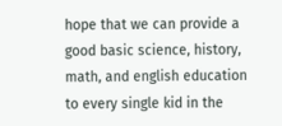hope that we can provide a good basic science, history, math, and english education to every single kid in the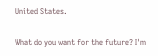United States.

What do you want for the future? I'm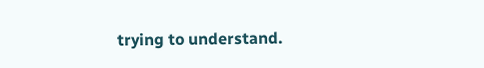trying to understand.